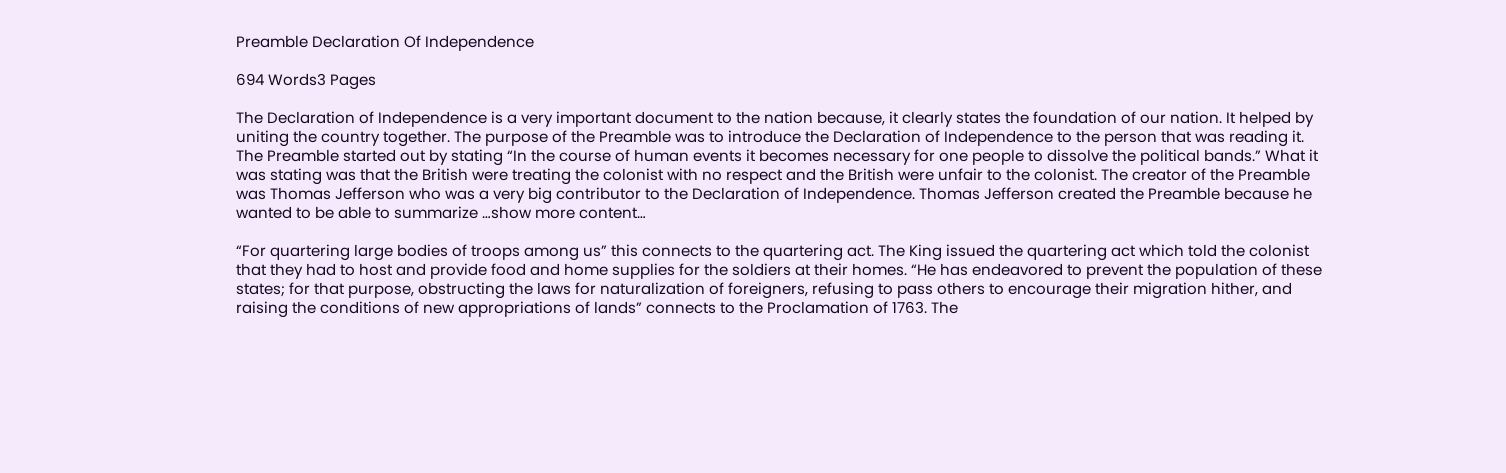Preamble Declaration Of Independence

694 Words3 Pages

The Declaration of Independence is a very important document to the nation because, it clearly states the foundation of our nation. It helped by uniting the country together. The purpose of the Preamble was to introduce the Declaration of Independence to the person that was reading it. The Preamble started out by stating “In the course of human events it becomes necessary for one people to dissolve the political bands.” What it was stating was that the British were treating the colonist with no respect and the British were unfair to the colonist. The creator of the Preamble was Thomas Jefferson who was a very big contributor to the Declaration of Independence. Thomas Jefferson created the Preamble because he wanted to be able to summarize …show more content…

“For quartering large bodies of troops among us” this connects to the quartering act. The King issued the quartering act which told the colonist that they had to host and provide food and home supplies for the soldiers at their homes. “He has endeavored to prevent the population of these states; for that purpose, obstructing the laws for naturalization of foreigners, refusing to pass others to encourage their migration hither, and raising the conditions of new appropriations of lands” connects to the Proclamation of 1763. The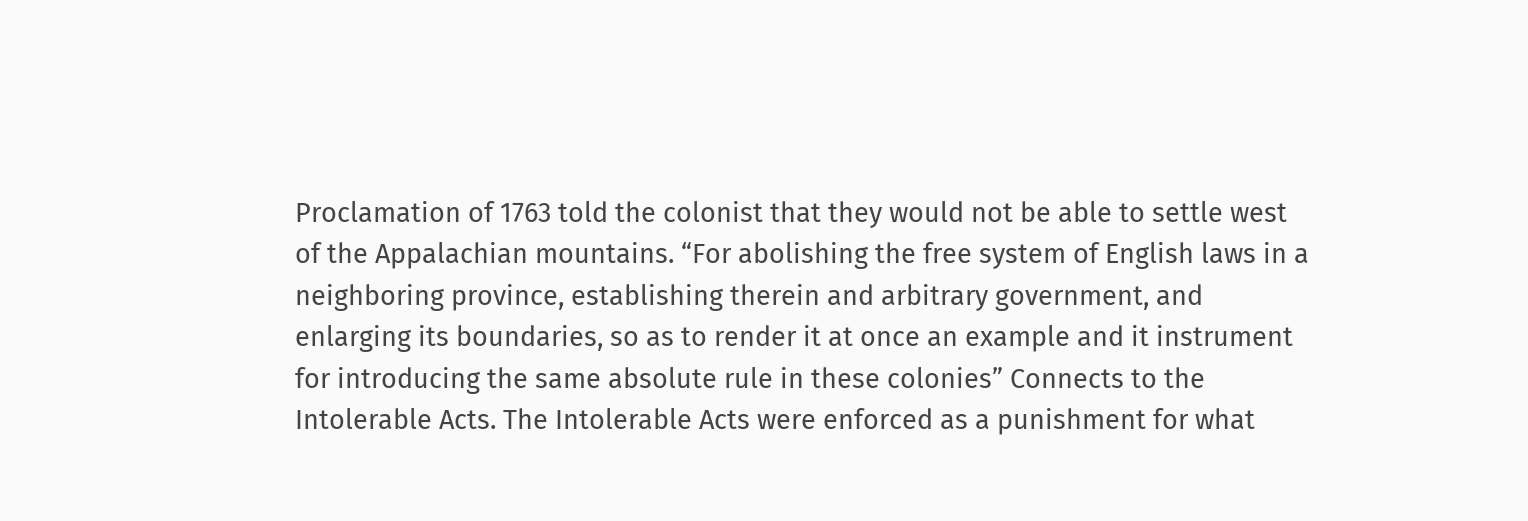Proclamation of 1763 told the colonist that they would not be able to settle west of the Appalachian mountains. “For abolishing the free system of English laws in a neighboring province, establishing therein and arbitrary government, and enlarging its boundaries, so as to render it at once an example and it instrument for introducing the same absolute rule in these colonies” Connects to the Intolerable Acts. The Intolerable Acts were enforced as a punishment for what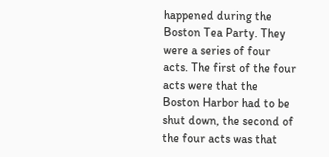happened during the Boston Tea Party. They were a series of four acts. The first of the four acts were that the Boston Harbor had to be shut down, the second of the four acts was that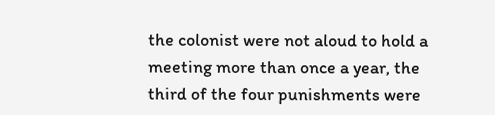the colonist were not aloud to hold a meeting more than once a year, the third of the four punishments were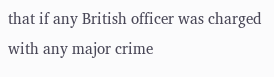that if any British officer was charged with any major crime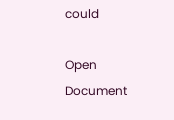could

Open Document